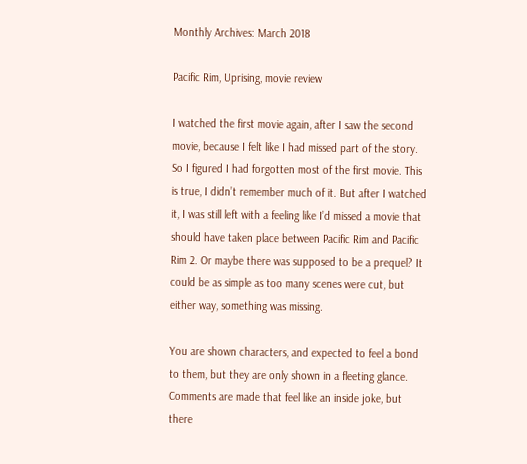Monthly Archives: March 2018

Pacific Rim, Uprising, movie review

I watched the first movie again, after I saw the second movie, because I felt like I had missed part of the story. So I figured I had forgotten most of the first movie. This is true, I didn’t remember much of it. But after I watched it, I was still left with a feeling like I’d missed a movie that should have taken place between Pacific Rim and Pacific Rim 2. Or maybe there was supposed to be a prequel? It could be as simple as too many scenes were cut, but either way, something was missing.

You are shown characters, and expected to feel a bond to them, but they are only shown in a fleeting glance. Comments are made that feel like an inside joke, but there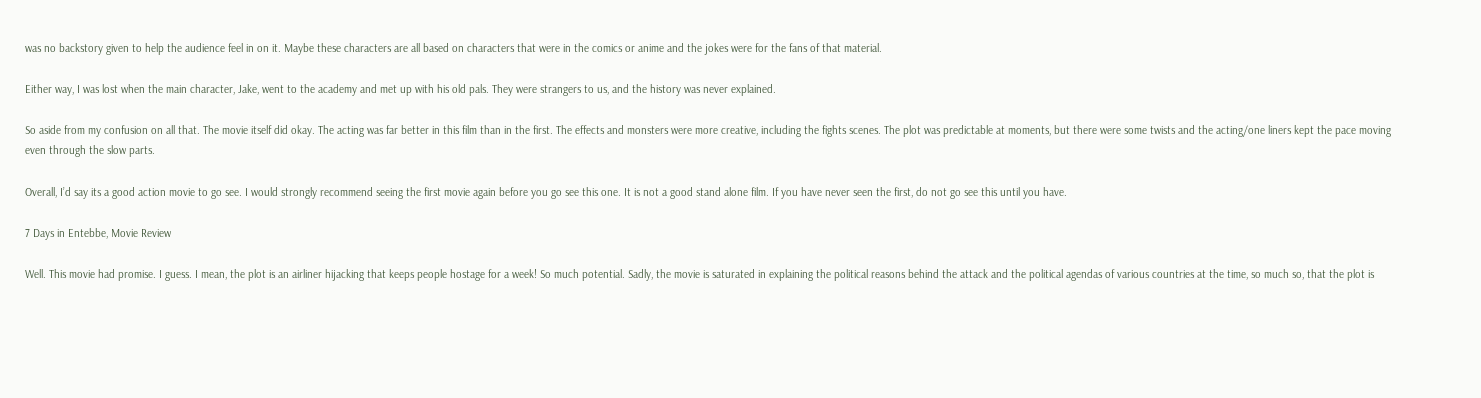was no backstory given to help the audience feel in on it. Maybe these characters are all based on characters that were in the comics or anime and the jokes were for the fans of that material.

Either way, I was lost when the main character, Jake, went to the academy and met up with his old pals. They were strangers to us, and the history was never explained.

So aside from my confusion on all that. The movie itself did okay. The acting was far better in this film than in the first. The effects and monsters were more creative, including the fights scenes. The plot was predictable at moments, but there were some twists and the acting/one liners kept the pace moving even through the slow parts.

Overall, I’d say its a good action movie to go see. I would strongly recommend seeing the first movie again before you go see this one. It is not a good stand alone film. If you have never seen the first, do not go see this until you have.

7 Days in Entebbe, Movie Review

Well. This movie had promise. I guess. I mean, the plot is an airliner hijacking that keeps people hostage for a week! So much potential. Sadly, the movie is saturated in explaining the political reasons behind the attack and the political agendas of various countries at the time, so much so, that the plot is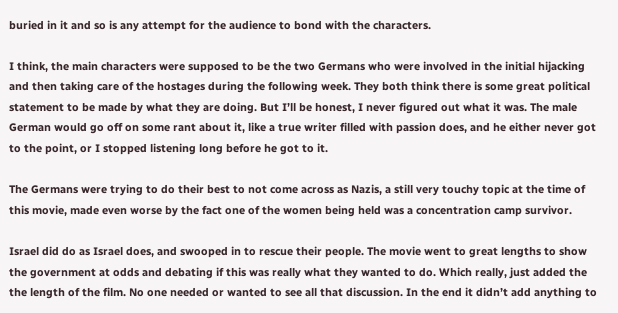buried in it and so is any attempt for the audience to bond with the characters.

I think, the main characters were supposed to be the two Germans who were involved in the initial hijacking and then taking care of the hostages during the following week. They both think there is some great political statement to be made by what they are doing. But I’ll be honest, I never figured out what it was. The male German would go off on some rant about it, like a true writer filled with passion does, and he either never got to the point, or I stopped listening long before he got to it.

The Germans were trying to do their best to not come across as Nazis, a still very touchy topic at the time of this movie, made even worse by the fact one of the women being held was a concentration camp survivor.

Israel did do as Israel does, and swooped in to rescue their people. The movie went to great lengths to show the government at odds and debating if this was really what they wanted to do. Which really, just added the the length of the film. No one needed or wanted to see all that discussion. In the end it didn’t add anything to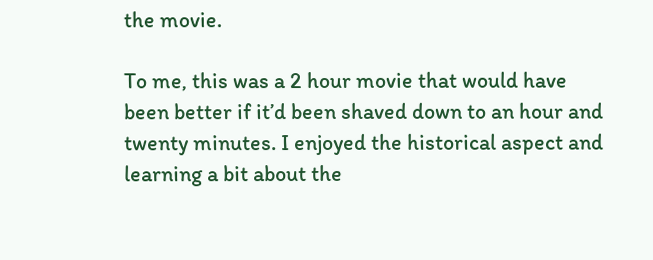the movie.

To me, this was a 2 hour movie that would have been better if it’d been shaved down to an hour and twenty minutes. I enjoyed the historical aspect and learning a bit about the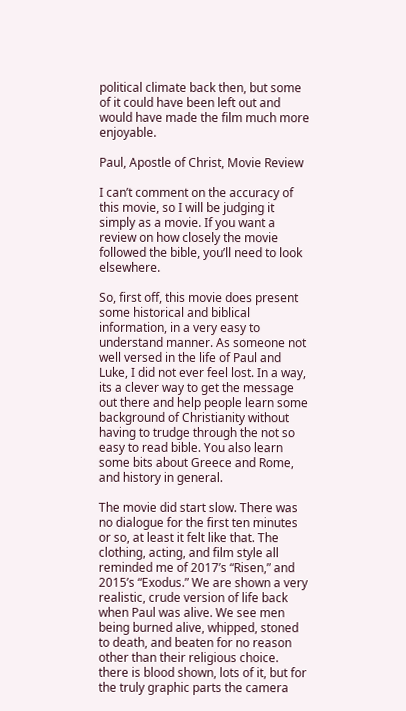political climate back then, but some of it could have been left out and would have made the film much more enjoyable.

Paul, Apostle of Christ, Movie Review

I can’t comment on the accuracy of this movie, so I will be judging it simply as a movie. If you want a review on how closely the movie followed the bible, you’ll need to look elsewhere.

So, first off, this movie does present some historical and biblical information, in a very easy to understand manner. As someone not well versed in the life of Paul and Luke, I did not ever feel lost. In a way, its a clever way to get the message out there and help people learn some background of Christianity without having to trudge through the not so easy to read bible. You also learn some bits about Greece and Rome, and history in general.

The movie did start slow. There was no dialogue for the first ten minutes or so, at least it felt like that. The clothing, acting, and film style all reminded me of 2017’s “Risen,” and 2015’s “Exodus.” We are shown a very realistic, crude version of life back when Paul was alive. We see men being burned alive, whipped, stoned to death, and beaten for no reason other than their religious choice. there is blood shown, lots of it, but for the truly graphic parts the camera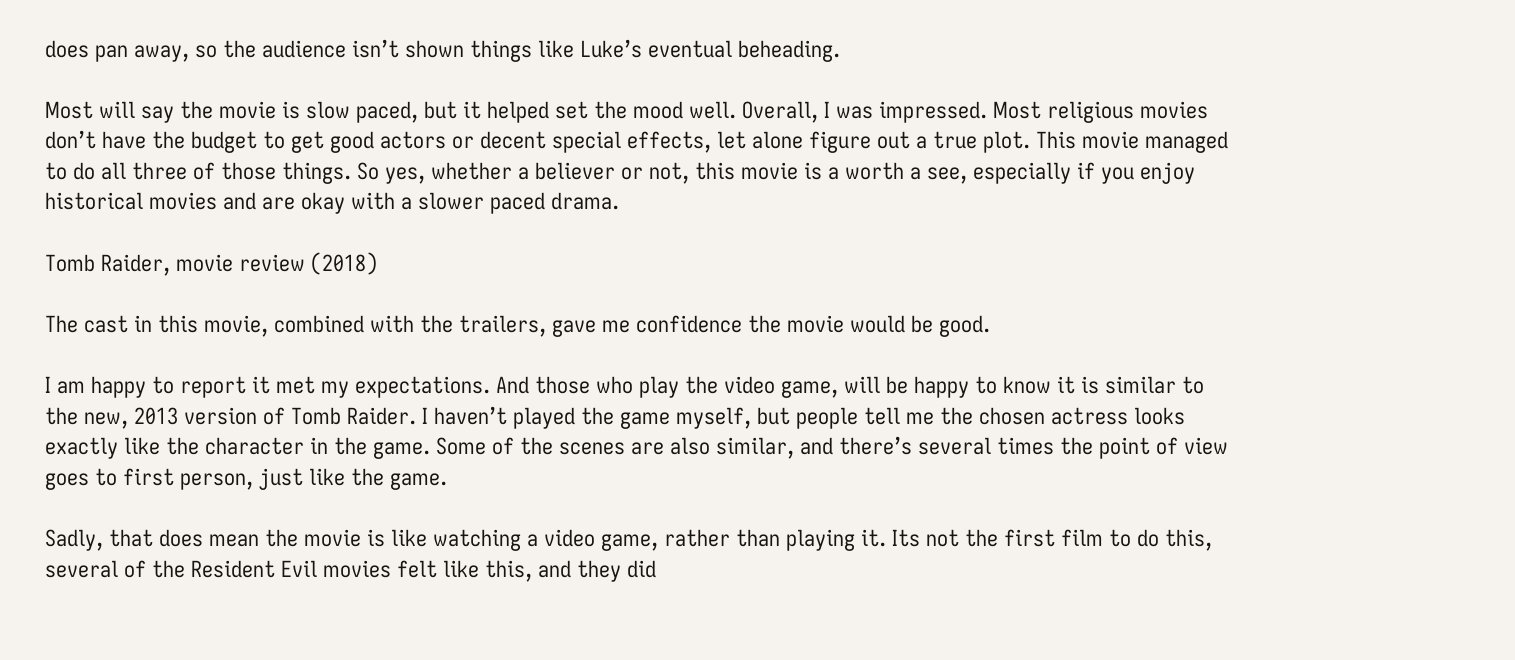does pan away, so the audience isn’t shown things like Luke’s eventual beheading.

Most will say the movie is slow paced, but it helped set the mood well. Overall, I was impressed. Most religious movies don’t have the budget to get good actors or decent special effects, let alone figure out a true plot. This movie managed to do all three of those things. So yes, whether a believer or not, this movie is a worth a see, especially if you enjoy historical movies and are okay with a slower paced drama.

Tomb Raider, movie review (2018)

The cast in this movie, combined with the trailers, gave me confidence the movie would be good.

I am happy to report it met my expectations. And those who play the video game, will be happy to know it is similar to the new, 2013 version of Tomb Raider. I haven’t played the game myself, but people tell me the chosen actress looks exactly like the character in the game. Some of the scenes are also similar, and there’s several times the point of view goes to first person, just like the game.

Sadly, that does mean the movie is like watching a video game, rather than playing it. Its not the first film to do this, several of the Resident Evil movies felt like this, and they did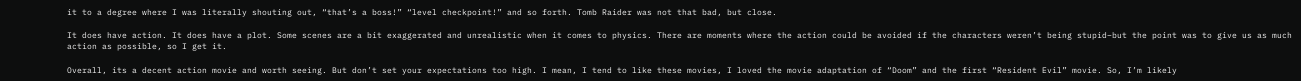it to a degree where I was literally shouting out, “that’s a boss!” “level checkpoint!” and so forth. Tomb Raider was not that bad, but close.

It does have action. It does have a plot. Some scenes are a bit exaggerated and unrealistic when it comes to physics. There are moments where the action could be avoided if the characters weren’t being stupid–but the point was to give us as much action as possible, so I get it.

Overall, its a decent action movie and worth seeing. But don’t set your expectations too high. I mean, I tend to like these movies, I loved the movie adaptation of “Doom” and the first “Resident Evil” movie. So, I’m likely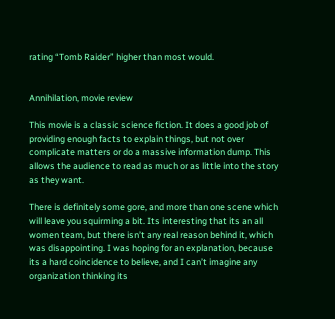rating “Tomb Raider” higher than most would.


Annihilation, movie review

This movie is a classic science fiction. It does a good job of providing enough facts to explain things, but not over complicate matters or do a massive information dump. This allows the audience to read as much or as little into the story as they want.

There is definitely some gore, and more than one scene which will leave you squirming a bit. Its interesting that its an all women team, but there isn’t any real reason behind it, which was disappointing. I was hoping for an explanation, because its a hard coincidence to believe, and I can’t imagine any organization thinking its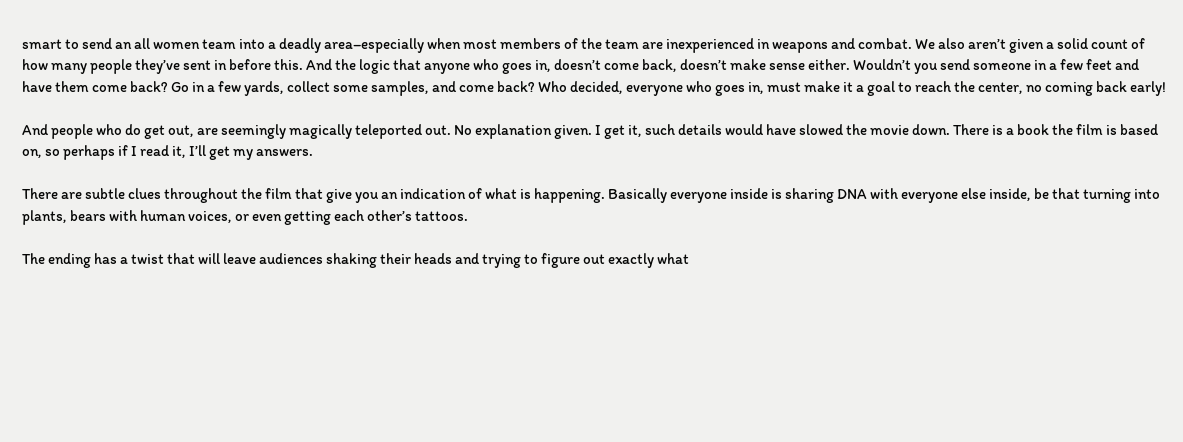smart to send an all women team into a deadly area–especially when most members of the team are inexperienced in weapons and combat. We also aren’t given a solid count of how many people they’ve sent in before this. And the logic that anyone who goes in, doesn’t come back, doesn’t make sense either. Wouldn’t you send someone in a few feet and have them come back? Go in a few yards, collect some samples, and come back? Who decided, everyone who goes in, must make it a goal to reach the center, no coming back early!

And people who do get out, are seemingly magically teleported out. No explanation given. I get it, such details would have slowed the movie down. There is a book the film is based on, so perhaps if I read it, I’ll get my answers.

There are subtle clues throughout the film that give you an indication of what is happening. Basically everyone inside is sharing DNA with everyone else inside, be that turning into plants, bears with human voices, or even getting each other’s tattoos.

The ending has a twist that will leave audiences shaking their heads and trying to figure out exactly what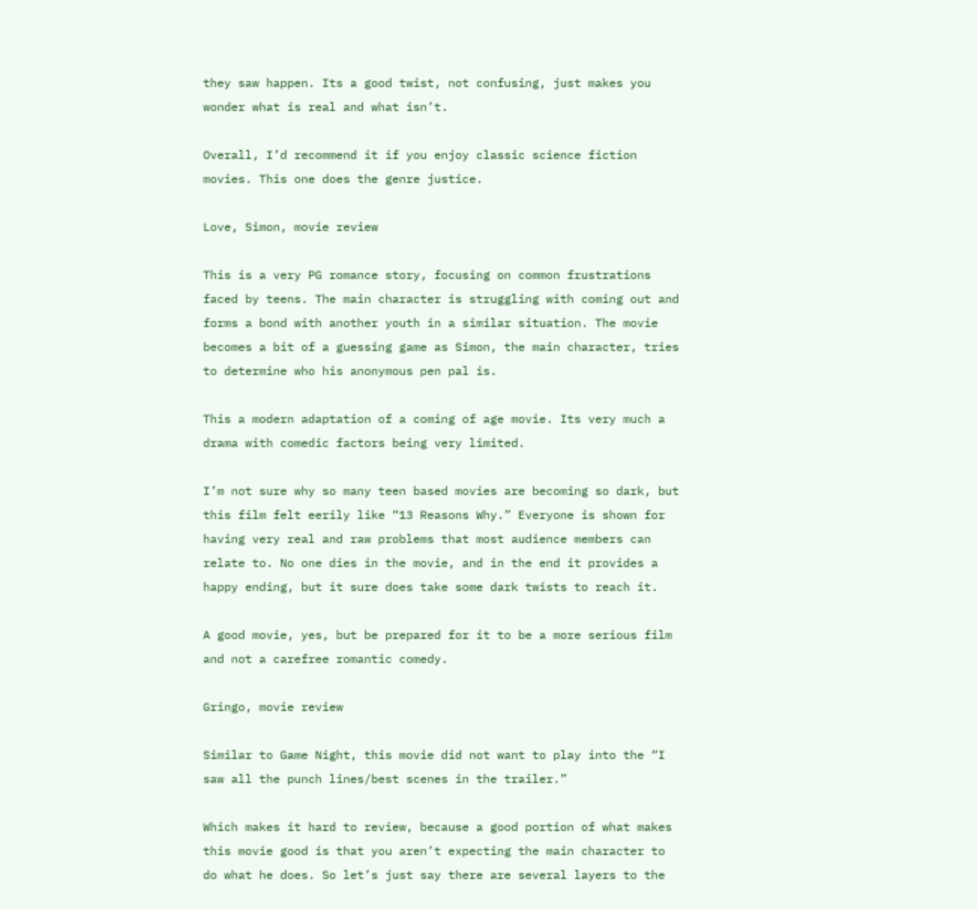they saw happen. Its a good twist, not confusing, just makes you wonder what is real and what isn’t.

Overall, I’d recommend it if you enjoy classic science fiction movies. This one does the genre justice.

Love, Simon, movie review

This is a very PG romance story, focusing on common frustrations faced by teens. The main character is struggling with coming out and forms a bond with another youth in a similar situation. The movie becomes a bit of a guessing game as Simon, the main character, tries to determine who his anonymous pen pal is.

This a modern adaptation of a coming of age movie. Its very much a drama with comedic factors being very limited.

I’m not sure why so many teen based movies are becoming so dark, but this film felt eerily like “13 Reasons Why.” Everyone is shown for having very real and raw problems that most audience members can relate to. No one dies in the movie, and in the end it provides a happy ending, but it sure does take some dark twists to reach it.

A good movie, yes, but be prepared for it to be a more serious film and not a carefree romantic comedy.

Gringo, movie review

Similar to Game Night, this movie did not want to play into the “I saw all the punch lines/best scenes in the trailer.”

Which makes it hard to review, because a good portion of what makes this movie good is that you aren’t expecting the main character to do what he does. So let’s just say there are several layers to the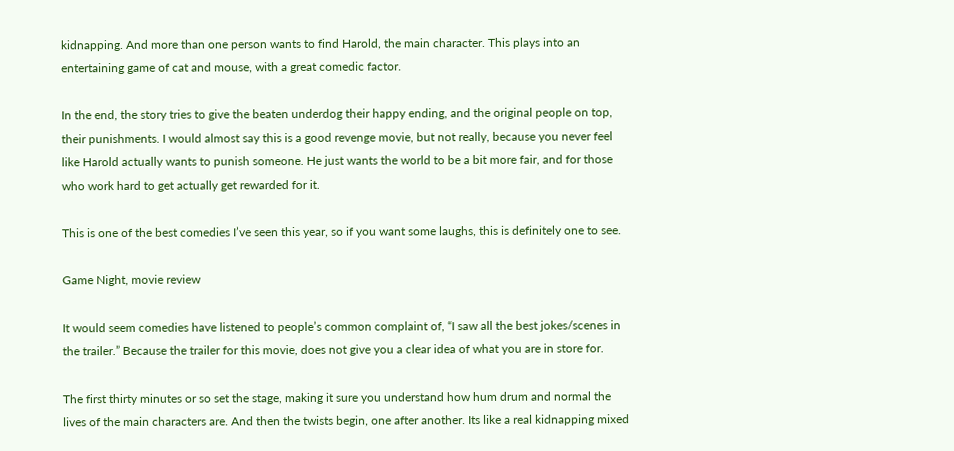kidnapping. And more than one person wants to find Harold, the main character. This plays into an entertaining game of cat and mouse, with a great comedic factor.

In the end, the story tries to give the beaten underdog their happy ending, and the original people on top, their punishments. I would almost say this is a good revenge movie, but not really, because you never feel like Harold actually wants to punish someone. He just wants the world to be a bit more fair, and for those who work hard to get actually get rewarded for it.

This is one of the best comedies I’ve seen this year, so if you want some laughs, this is definitely one to see.

Game Night, movie review

It would seem comedies have listened to people’s common complaint of, “I saw all the best jokes/scenes in the trailer.” Because the trailer for this movie, does not give you a clear idea of what you are in store for.

The first thirty minutes or so set the stage, making it sure you understand how hum drum and normal the lives of the main characters are. And then the twists begin, one after another. Its like a real kidnapping mixed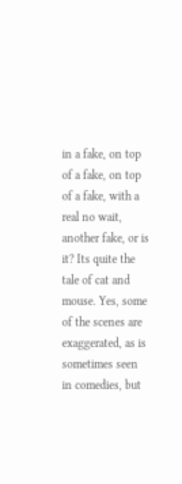in a fake, on top of a fake, on top of a fake, with a real no wait, another fake, or is it? Its quite the tale of cat and mouse. Yes, some of the scenes are exaggerated, as is sometimes seen in comedies, but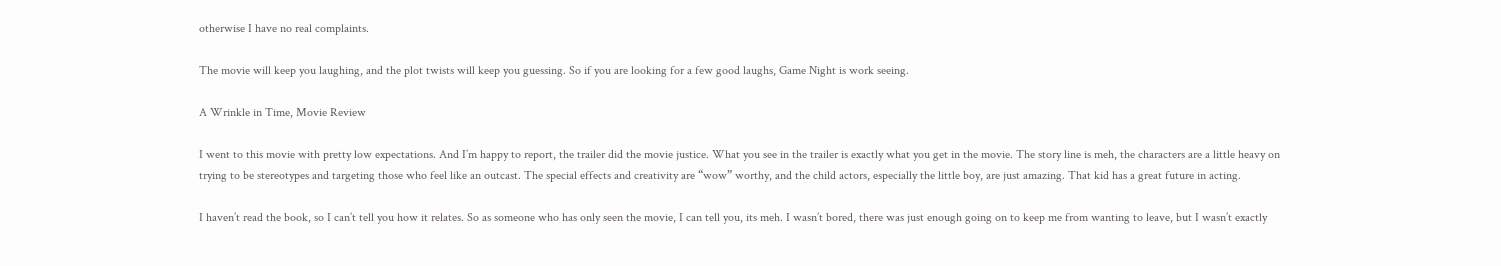otherwise I have no real complaints.

The movie will keep you laughing, and the plot twists will keep you guessing. So if you are looking for a few good laughs, Game Night is work seeing.

A Wrinkle in Time, Movie Review

I went to this movie with pretty low expectations. And I’m happy to report, the trailer did the movie justice. What you see in the trailer is exactly what you get in the movie. The story line is meh, the characters are a little heavy on trying to be stereotypes and targeting those who feel like an outcast. The special effects and creativity are “wow” worthy, and the child actors, especially the little boy, are just amazing. That kid has a great future in acting.

I haven’t read the book, so I can’t tell you how it relates. So as someone who has only seen the movie, I can tell you, its meh. I wasn’t bored, there was just enough going on to keep me from wanting to leave, but I wasn’t exactly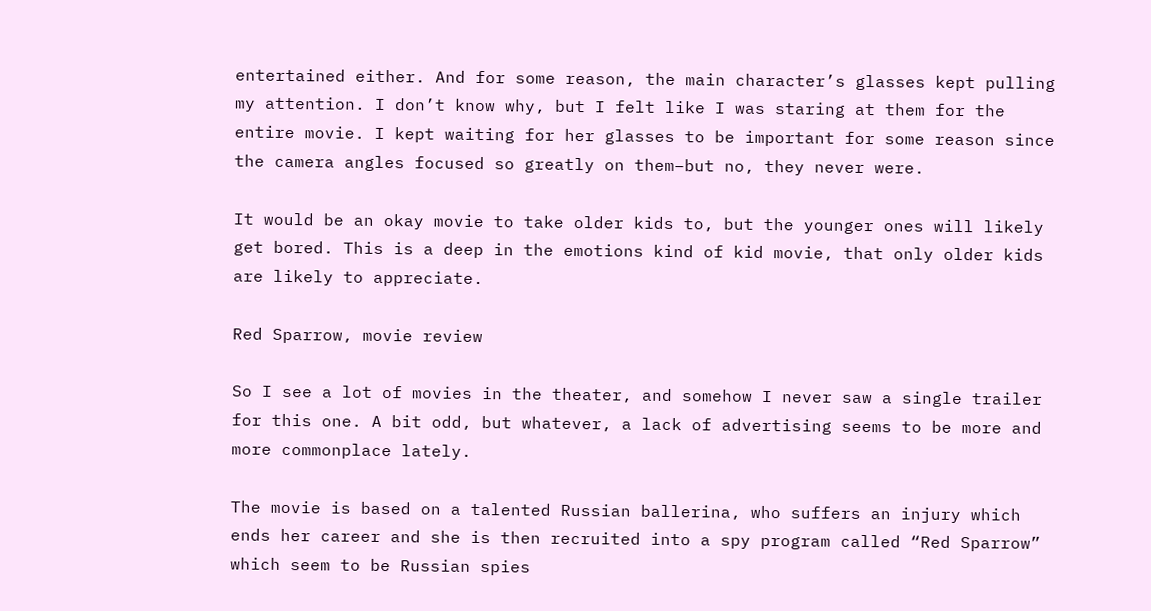entertained either. And for some reason, the main character’s glasses kept pulling my attention. I don’t know why, but I felt like I was staring at them for the entire movie. I kept waiting for her glasses to be important for some reason since the camera angles focused so greatly on them–but no, they never were.

It would be an okay movie to take older kids to, but the younger ones will likely get bored. This is a deep in the emotions kind of kid movie, that only older kids are likely to appreciate.

Red Sparrow, movie review

So I see a lot of movies in the theater, and somehow I never saw a single trailer for this one. A bit odd, but whatever, a lack of advertising seems to be more and more commonplace lately.

The movie is based on a talented Russian ballerina, who suffers an injury which ends her career and she is then recruited into a spy program called “Red Sparrow” which seem to be Russian spies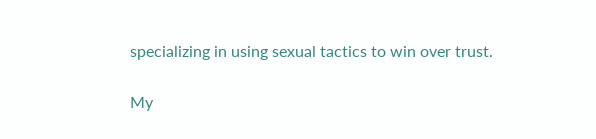specializing in using sexual tactics to win over trust.

My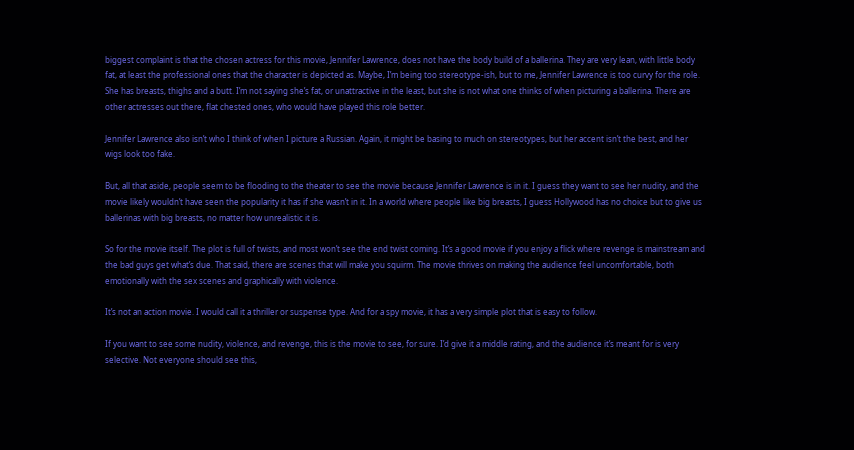biggest complaint is that the chosen actress for this movie, Jennifer Lawrence, does not have the body build of a ballerina. They are very lean, with little body fat, at least the professional ones that the character is depicted as. Maybe, I’m being too stereotype-ish, but to me, Jennifer Lawrence is too curvy for the role. She has breasts, thighs and a butt. I’m not saying she’s fat, or unattractive in the least, but she is not what one thinks of when picturing a ballerina. There are other actresses out there, flat chested ones, who would have played this role better.

Jennifer Lawrence also isn’t who I think of when I picture a Russian. Again, it might be basing to much on stereotypes, but her accent isn’t the best, and her wigs look too fake.

But, all that aside, people seem to be flooding to the theater to see the movie because Jennifer Lawrence is in it. I guess they want to see her nudity, and the movie likely wouldn’t have seen the popularity it has if she wasn’t in it. In a world where people like big breasts, I guess Hollywood has no choice but to give us ballerinas with big breasts, no matter how unrealistic it is.

So for the movie itself. The plot is full of twists, and most won’t see the end twist coming. It’s a good movie if you enjoy a flick where revenge is mainstream and the bad guys get what’s due. That said, there are scenes that will make you squirm. The movie thrives on making the audience feel uncomfortable, both emotionally with the sex scenes and graphically with violence.

It’s not an action movie. I would call it a thriller or suspense type. And for a spy movie, it has a very simple plot that is easy to follow.

If you want to see some nudity, violence, and revenge, this is the movie to see, for sure. I’d give it a middle rating, and the audience it’s meant for is very selective. Not everyone should see this,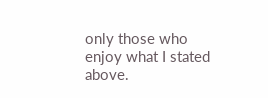only those who enjoy what I stated above.